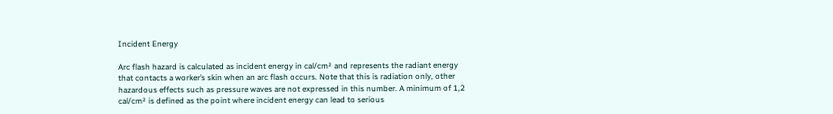Incident Energy

Arc flash hazard is calculated as incident energy in cal/cm² and represents the radiant energy that contacts a worker’s skin when an arc flash occurs. Note that this is radiation only, other hazardous effects such as pressure waves are not expressed in this number. A minimum of 1,2 cal/cm² is defined as the point where incident energy can lead to serious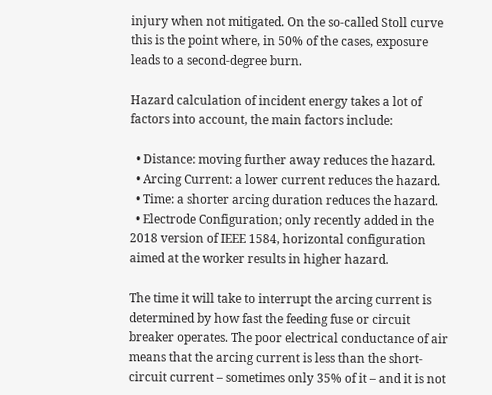injury when not mitigated. On the so-called Stoll curve this is the point where, in 50% of the cases, exposure leads to a second-degree burn.

Hazard calculation of incident energy takes a lot of factors into account, the main factors include:

  • Distance: moving further away reduces the hazard.
  • Arcing Current: a lower current reduces the hazard.
  • Time: a shorter arcing duration reduces the hazard.
  • Electrode Configuration; only recently added in the 2018 version of IEEE 1584, horizontal configuration aimed at the worker results in higher hazard.

The time it will take to interrupt the arcing current is determined by how fast the feeding fuse or circuit breaker operates. The poor electrical conductance of air means that the arcing current is less than the short-circuit current – sometimes only 35% of it – and it is not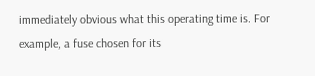immediately obvious what this operating time is. For example, a fuse chosen for its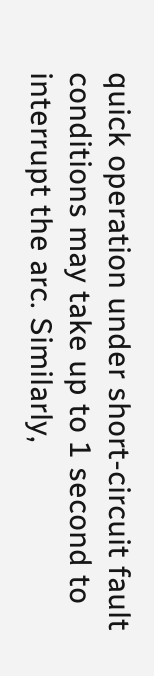quick operation under short-circuit fault conditions may take up to 1 second to interrupt the arc. Similarly,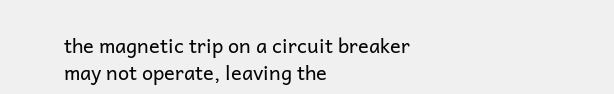the magnetic trip on a circuit breaker may not operate, leaving the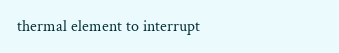thermal element to interrupt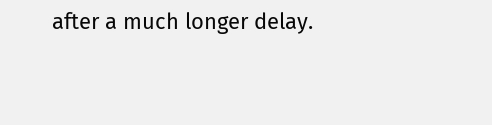after a much longer delay.